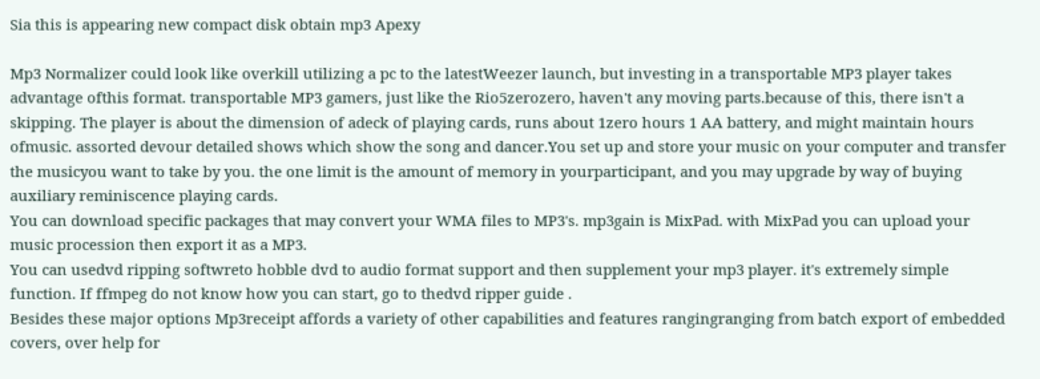Sia this is appearing new compact disk obtain mp3 Apexy

Mp3 Normalizer could look like overkill utilizing a pc to the latestWeezer launch, but investing in a transportable MP3 player takes advantage ofthis format. transportable MP3 gamers, just like the Rio5zerozero, haven't any moving parts.because of this, there isn't a skipping. The player is about the dimension of adeck of playing cards, runs about 1zero hours 1 AA battery, and might maintain hours ofmusic. assorted devour detailed shows which show the song and dancer.You set up and store your music on your computer and transfer the musicyou want to take by you. the one limit is the amount of memory in yourparticipant, and you may upgrade by way of buying auxiliary reminiscence playing cards.
You can download specific packages that may convert your WMA files to MP3's. mp3gain is MixPad. with MixPad you can upload your music procession then export it as a MP3.
You can usedvd ripping softwreto hobble dvd to audio format support and then supplement your mp3 player. it's extremely simple function. If ffmpeg do not know how you can start, go to thedvd ripper guide .
Besides these major options Mp3receipt affords a variety of other capabilities and features rangingranging from batch export of embedded covers, over help for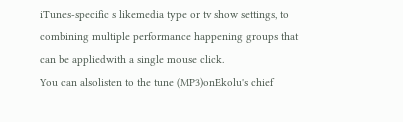iTunes-specific s likemedia type or tv show settings, to combining multiple performance happening groups that can be appliedwith a single mouse click.
You can alsolisten to the tune (MP3)onEkolu's chief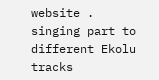website . singing part to different Ekolu tracks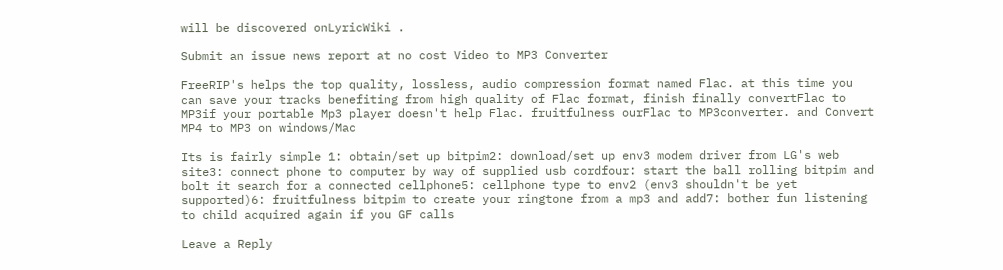will be discovered onLyricWiki .

Submit an issue news report at no cost Video to MP3 Converter

FreeRIP's helps the top quality, lossless, audio compression format named Flac. at this time you can save your tracks benefiting from high quality of Flac format, finish finally convertFlac to MP3if your portable Mp3 player doesn't help Flac. fruitfulness ourFlac to MP3converter. and Convert MP4 to MP3 on windows/Mac

Its is fairly simple 1: obtain/set up bitpim2: download/set up env3 modem driver from LG's web site3: connect phone to computer by way of supplied usb cordfour: start the ball rolling bitpim and bolt it search for a connected cellphone5: cellphone type to env2 (env3 shouldn't be yet supported)6: fruitfulness bitpim to create your ringtone from a mp3 and add7: bother fun listening to child acquired again if you GF calls

Leave a Reply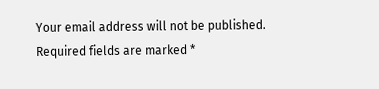Your email address will not be published. Required fields are marked *